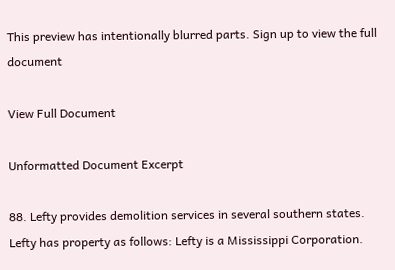This preview has intentionally blurred parts. Sign up to view the full document

View Full Document

Unformatted Document Excerpt

88. Lefty provides demolition services in several southern states. Lefty has property as follows: Lefty is a Mississippi Corporation.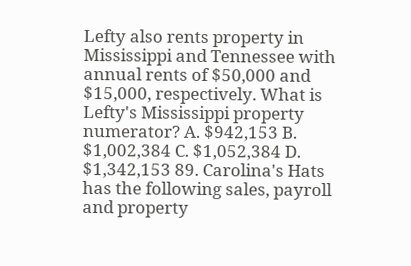Lefty also rents property in Mississippi and Tennessee with annual rents of $50,000 and $15,000, respectively. What is Lefty's Mississippi property numerator? A. $942,153 B. $1,002,384 C. $1,052,384 D. $1,342,153 89. Carolina's Hats has the following sales, payroll and property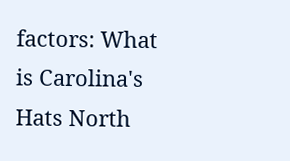factors: What is Carolina's Hats North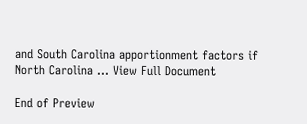and South Carolina apportionment factors if North Carolina ... View Full Document

End of Preview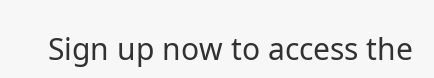Sign up now to access the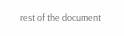rest of the document